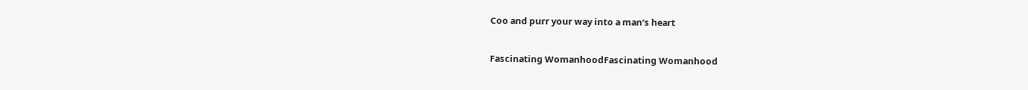Coo and purr your way into a man’s heart

Fascinating WomanhoodFascinating Womanhood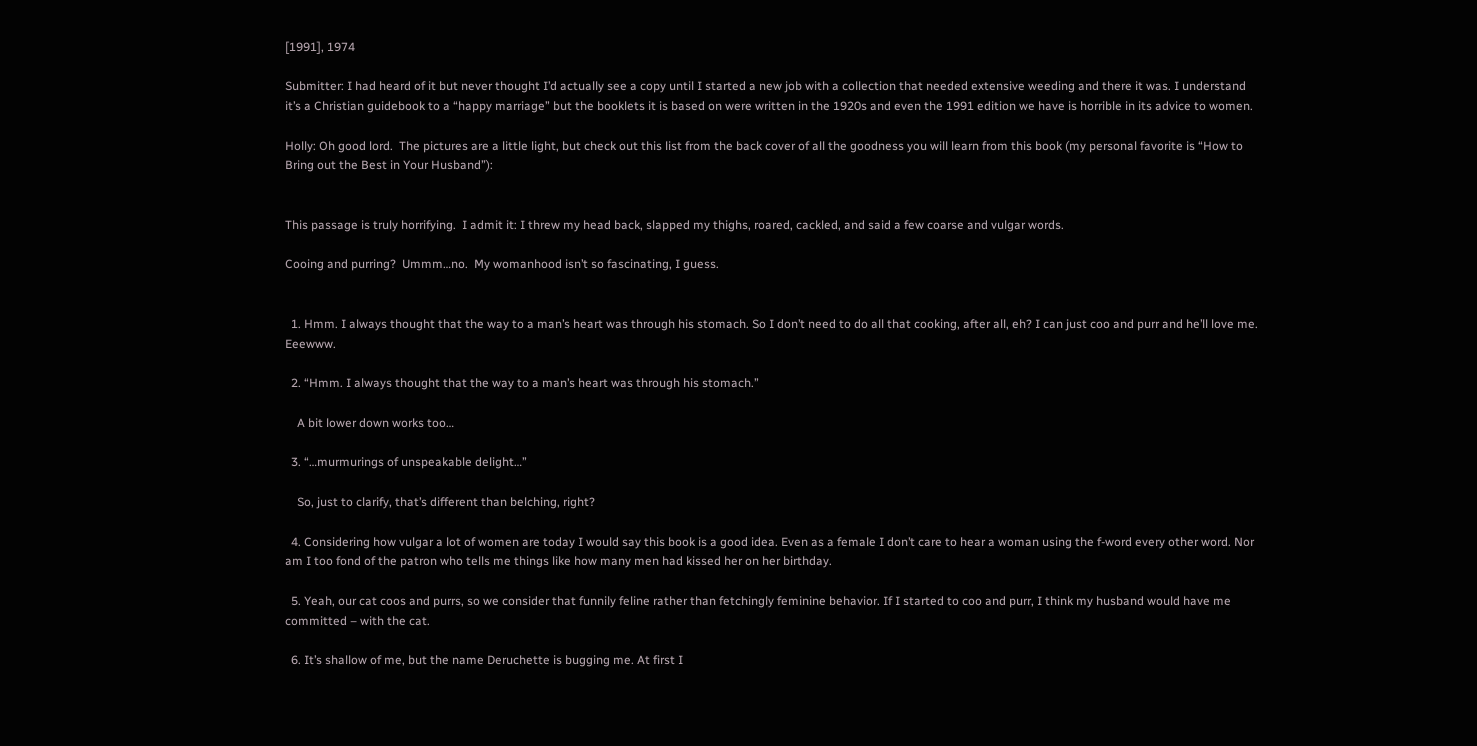[1991], 1974

Submitter: I had heard of it but never thought I’d actually see a copy until I started a new job with a collection that needed extensive weeding and there it was. I understand it’s a Christian guidebook to a “happy marriage” but the booklets it is based on were written in the 1920s and even the 1991 edition we have is horrible in its advice to women.

Holly: Oh good lord.  The pictures are a little light, but check out this list from the back cover of all the goodness you will learn from this book (my personal favorite is “How to Bring out the Best in Your Husband”):


This passage is truly horrifying.  I admit it: I threw my head back, slapped my thighs, roared, cackled, and said a few coarse and vulgar words.

Cooing and purring?  Ummm…no.  My womanhood isn’t so fascinating, I guess.


  1. Hmm. I always thought that the way to a man’s heart was through his stomach. So I don’t need to do all that cooking, after all, eh? I can just coo and purr and he’ll love me. Eeewww.

  2. “Hmm. I always thought that the way to a man’s heart was through his stomach.”

    A bit lower down works too…

  3. “…murmurings of unspeakable delight…”

    So, just to clarify, that’s different than belching, right?

  4. Considering how vulgar a lot of women are today I would say this book is a good idea. Even as a female I don’t care to hear a woman using the f-word every other word. Nor am I too fond of the patron who tells me things like how many men had kissed her on her birthday.

  5. Yeah, our cat coos and purrs, so we consider that funnily feline rather than fetchingly feminine behavior. If I started to coo and purr, I think my husband would have me committed – with the cat.

  6. It’s shallow of me, but the name Deruchette is bugging me. At first I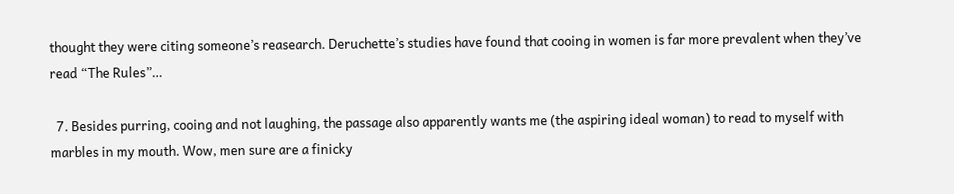thought they were citing someone’s reasearch. Deruchette’s studies have found that cooing in women is far more prevalent when they’ve read “The Rules”…

  7. Besides purring, cooing and not laughing, the passage also apparently wants me (the aspiring ideal woman) to read to myself with marbles in my mouth. Wow, men sure are a finicky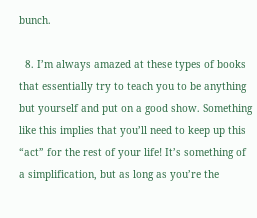bunch.

  8. I’m always amazed at these types of books that essentially try to teach you to be anything but yourself and put on a good show. Something like this implies that you’ll need to keep up this “act” for the rest of your life! It’s something of a simplification, but as long as you’re the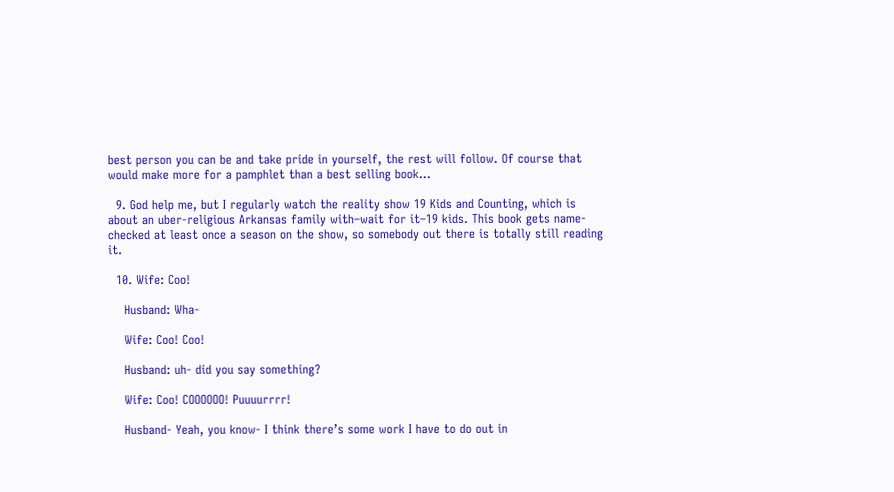best person you can be and take pride in yourself, the rest will follow. Of course that would make more for a pamphlet than a best selling book…

  9. God help me, but I regularly watch the reality show 19 Kids and Counting, which is about an uber-religious Arkansas family with–wait for it–19 kids. This book gets name-checked at least once a season on the show, so somebody out there is totally still reading it.

  10. Wife: Coo!

    Husband: Wha-

    Wife: Coo! Coo!

    Husband: uh- did you say something?

    Wife: Coo! COOOOOO! Puuuurrrr!

    Husband- Yeah, you know- I think there’s some work I have to do out in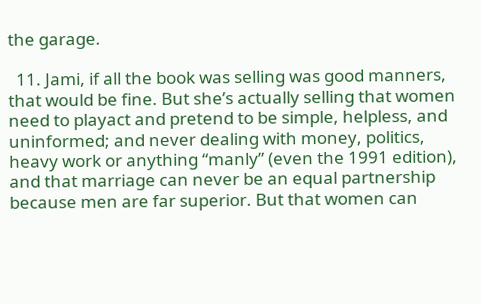the garage.

  11. Jami, if all the book was selling was good manners, that would be fine. But she’s actually selling that women need to playact and pretend to be simple, helpless, and uninformed; and never dealing with money, politics, heavy work or anything “manly” (even the 1991 edition), and that marriage can never be an equal partnership because men are far superior. But that women can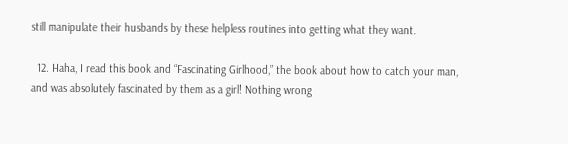still manipulate their husbands by these helpless routines into getting what they want.

  12. Haha, I read this book and “Fascinating Girlhood,” the book about how to catch your man, and was absolutely fascinated by them as a girl! Nothing wrong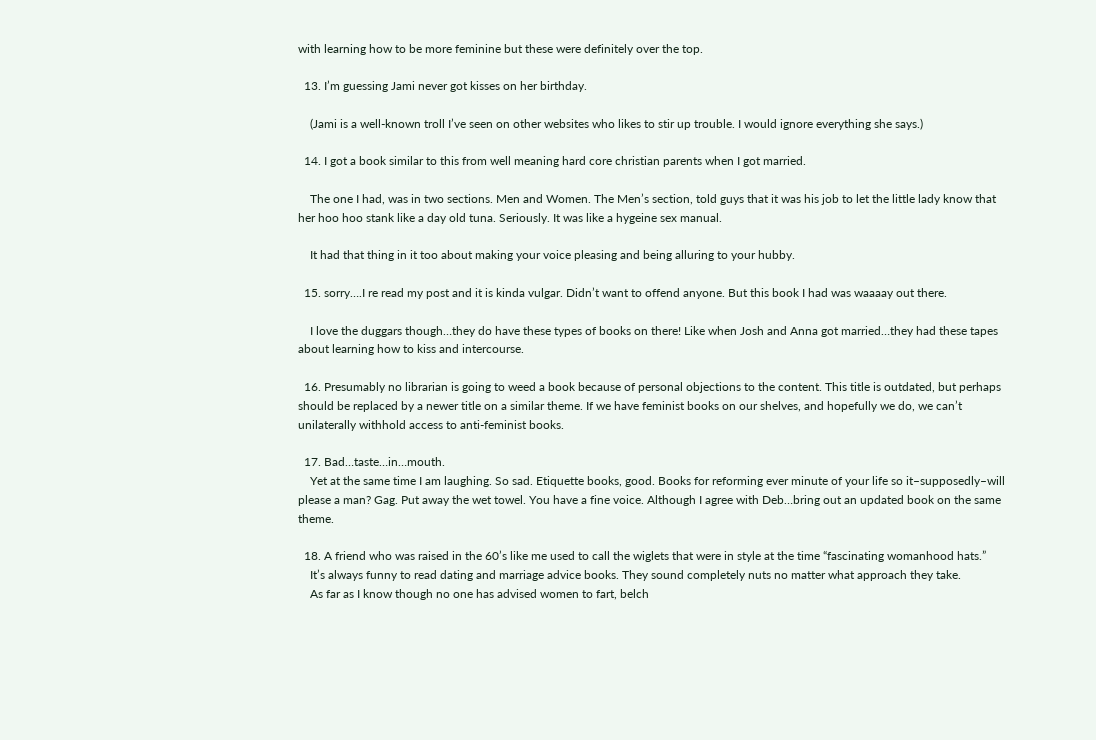with learning how to be more feminine but these were definitely over the top.

  13. I’m guessing Jami never got kisses on her birthday.

    (Jami is a well-known troll I’ve seen on other websites who likes to stir up trouble. I would ignore everything she says.)

  14. I got a book similar to this from well meaning hard core christian parents when I got married.

    The one I had, was in two sections. Men and Women. The Men’s section, told guys that it was his job to let the little lady know that her hoo hoo stank like a day old tuna. Seriously. It was like a hygeine sex manual.

    It had that thing in it too about making your voice pleasing and being alluring to your hubby.

  15. sorry….I re read my post and it is kinda vulgar. Didn’t want to offend anyone. But this book I had was waaaay out there.

    I love the duggars though…they do have these types of books on there! Like when Josh and Anna got married…they had these tapes about learning how to kiss and intercourse.

  16. Presumably no librarian is going to weed a book because of personal objections to the content. This title is outdated, but perhaps should be replaced by a newer title on a similar theme. If we have feminist books on our shelves, and hopefully we do, we can’t unilaterally withhold access to anti-feminist books.

  17. Bad…taste…in…mouth.
    Yet at the same time I am laughing. So sad. Etiquette books, good. Books for reforming ever minute of your life so it–supposedly–will please a man? Gag. Put away the wet towel. You have a fine voice. Although I agree with Deb…bring out an updated book on the same theme.

  18. A friend who was raised in the 60’s like me used to call the wiglets that were in style at the time “fascinating womanhood hats.”
    It’s always funny to read dating and marriage advice books. They sound completely nuts no matter what approach they take.
    As far as I know though no one has advised women to fart, belch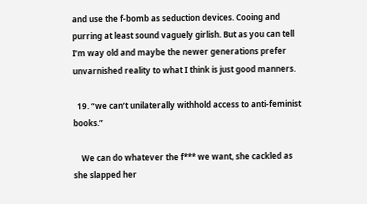and use the f-bomb as seduction devices. Cooing and purring at least sound vaguely girlish. But as you can tell I’m way old and maybe the newer generations prefer unvarnished reality to what I think is just good manners.

  19. “we can’t unilaterally withhold access to anti-feminist books.”

    We can do whatever the f*** we want, she cackled as she slapped her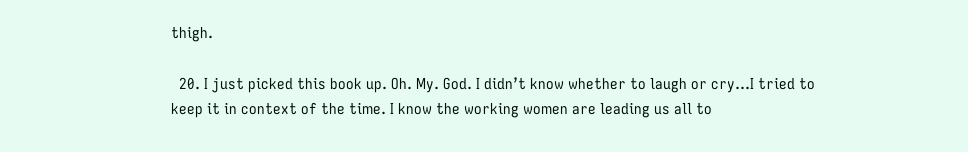thigh.

  20. I just picked this book up. Oh. My. God. I didn’t know whether to laugh or cry…I tried to keep it in context of the time. I know the working women are leading us all to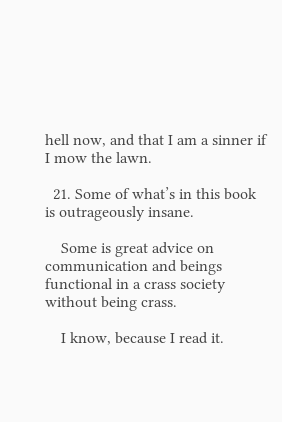hell now, and that I am a sinner if I mow the lawn.

  21. Some of what’s in this book is outrageously insane.

    Some is great advice on communication and beings functional in a crass society without being crass.

    I know, because I read it.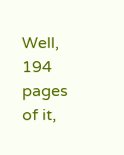Well, 194 pages of it,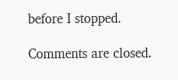before I stopped.

Comments are closed.